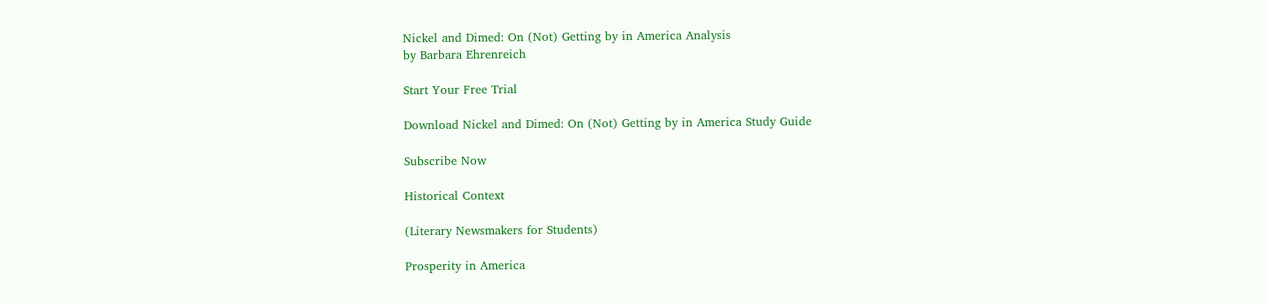Nickel and Dimed: On (Not) Getting by in America Analysis
by Barbara Ehrenreich

Start Your Free Trial

Download Nickel and Dimed: On (Not) Getting by in America Study Guide

Subscribe Now

Historical Context

(Literary Newsmakers for Students)

Prosperity in America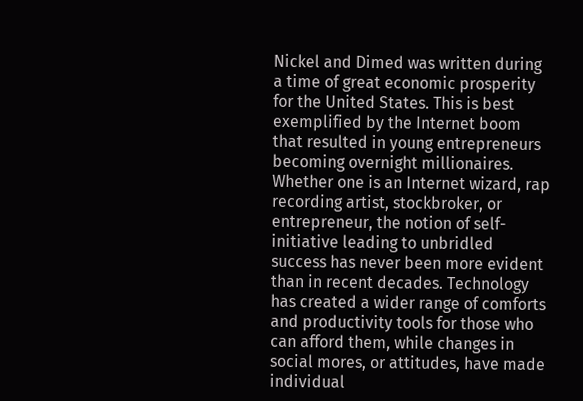Nickel and Dimed was written during a time of great economic prosperity for the United States. This is best exemplified by the Internet boom that resulted in young entrepreneurs becoming overnight millionaires. Whether one is an Internet wizard, rap recording artist, stockbroker, or entrepreneur, the notion of self-initiative leading to unbridled success has never been more evident than in recent decades. Technology has created a wider range of comforts and productivity tools for those who can afford them, while changes in social mores, or attitudes, have made individual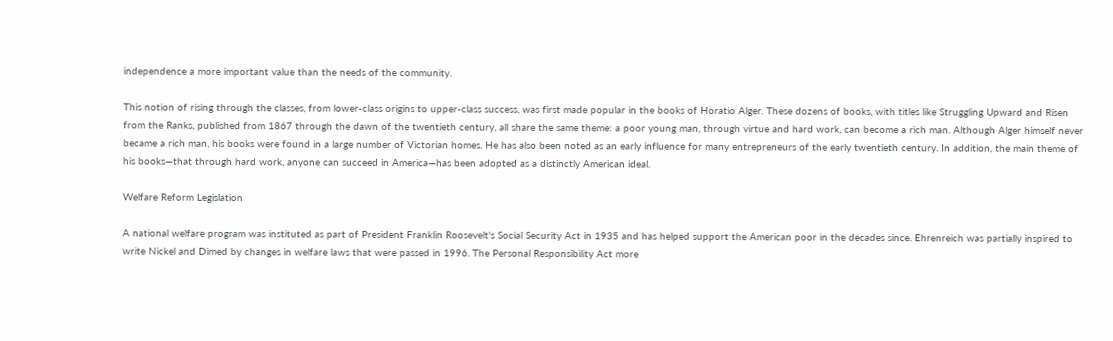independence a more important value than the needs of the community.

This notion of rising through the classes, from lower-class origins to upper-class success, was first made popular in the books of Horatio Alger. These dozens of books, with titles like Struggling Upward and Risen from the Ranks, published from 1867 through the dawn of the twentieth century, all share the same theme: a poor young man, through virtue and hard work, can become a rich man. Although Alger himself never became a rich man, his books were found in a large number of Victorian homes. He has also been noted as an early influence for many entrepreneurs of the early twentieth century. In addition, the main theme of his books—that through hard work, anyone can succeed in America—has been adopted as a distinctly American ideal.

Welfare Reform Legislation

A national welfare program was instituted as part of President Franklin Roosevelt's Social Security Act in 1935 and has helped support the American poor in the decades since. Ehrenreich was partially inspired to write Nickel and Dimed by changes in welfare laws that were passed in 1996. The Personal Responsibility Act more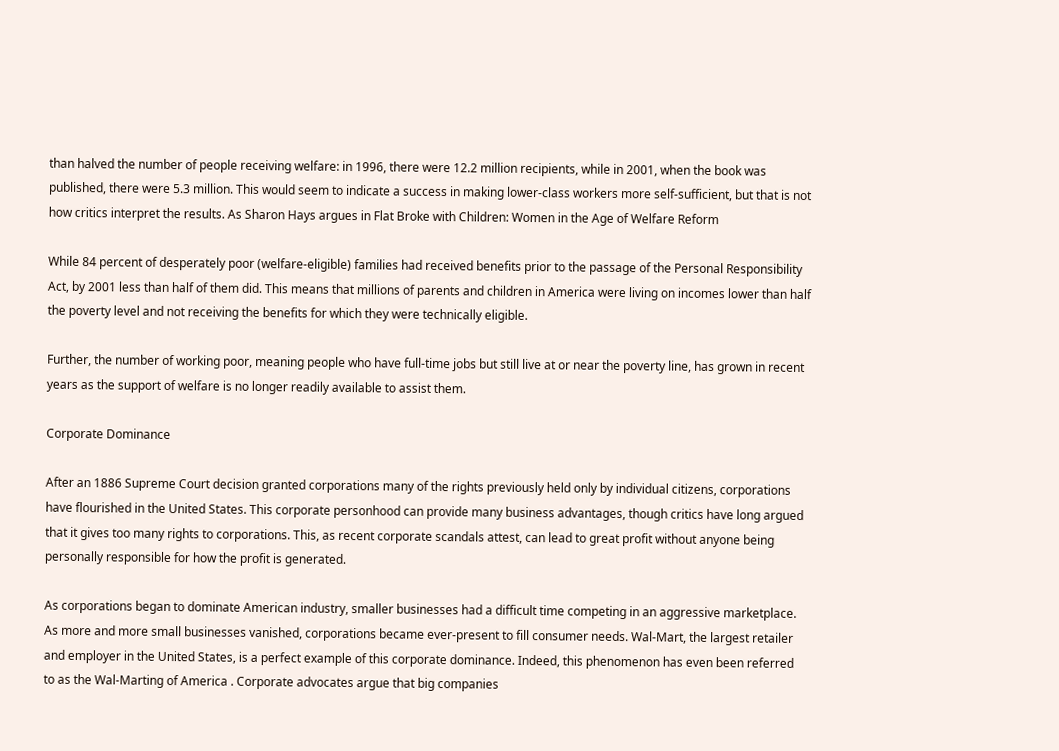than halved the number of people receiving welfare: in 1996, there were 12.2 million recipients, while in 2001, when the book was published, there were 5.3 million. This would seem to indicate a success in making lower-class workers more self-sufficient, but that is not how critics interpret the results. As Sharon Hays argues in Flat Broke with Children: Women in the Age of Welfare Reform

While 84 percent of desperately poor (welfare-eligible) families had received benefits prior to the passage of the Personal Responsibility Act, by 2001 less than half of them did. This means that millions of parents and children in America were living on incomes lower than half the poverty level and not receiving the benefits for which they were technically eligible.

Further, the number of working poor, meaning people who have full-time jobs but still live at or near the poverty line, has grown in recent years as the support of welfare is no longer readily available to assist them.

Corporate Dominance

After an 1886 Supreme Court decision granted corporations many of the rights previously held only by individual citizens, corporations have flourished in the United States. This corporate personhood can provide many business advantages, though critics have long argued that it gives too many rights to corporations. This, as recent corporate scandals attest, can lead to great profit without anyone being personally responsible for how the profit is generated.

As corporations began to dominate American industry, smaller businesses had a difficult time competing in an aggressive marketplace. As more and more small businesses vanished, corporations became ever-present to fill consumer needs. Wal-Mart, the largest retailer and employer in the United States, is a perfect example of this corporate dominance. Indeed, this phenomenon has even been referred to as the Wal-Marting of America . Corporate advocates argue that big companies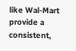like Wal-Mart provide a consistent,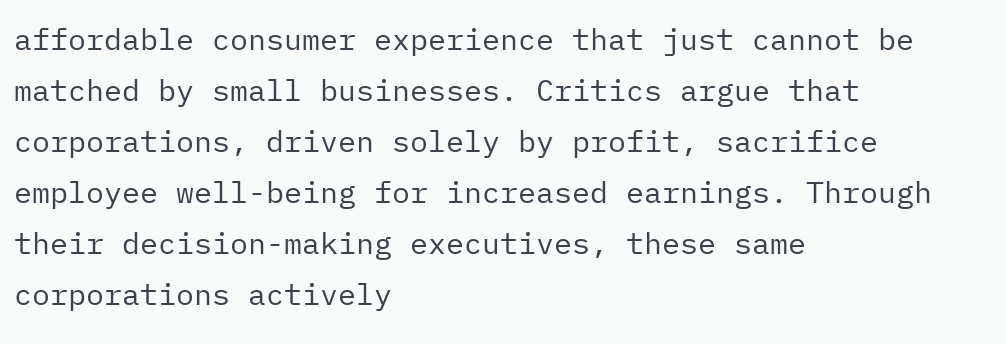affordable consumer experience that just cannot be matched by small businesses. Critics argue that corporations, driven solely by profit, sacrifice employee well-being for increased earnings. Through their decision-making executives, these same corporations actively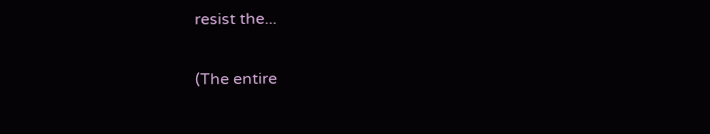resist the...

(The entire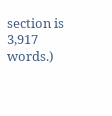section is 3,917 words.)